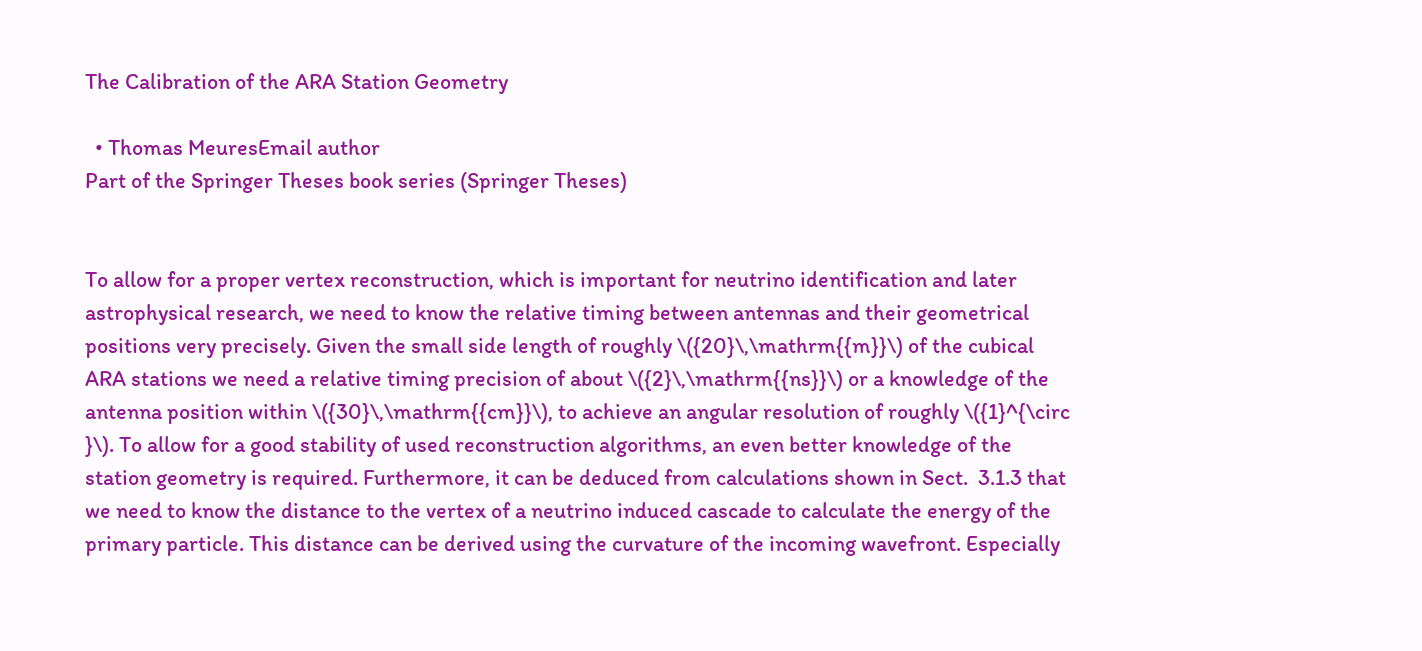The Calibration of the ARA Station Geometry

  • Thomas MeuresEmail author
Part of the Springer Theses book series (Springer Theses)


To allow for a proper vertex reconstruction, which is important for neutrino identification and later astrophysical research, we need to know the relative timing between antennas and their geometrical positions very precisely. Given the small side length of roughly \({20}\,\mathrm{{m}}\) of the cubical ARA stations we need a relative timing precision of about \({2}\,\mathrm{{ns}}\) or a knowledge of the antenna position within \({30}\,\mathrm{{cm}}\), to achieve an angular resolution of roughly \({1}^{\circ }\). To allow for a good stability of used reconstruction algorithms, an even better knowledge of the station geometry is required. Furthermore, it can be deduced from calculations shown in Sect.  3.1.3 that we need to know the distance to the vertex of a neutrino induced cascade to calculate the energy of the primary particle. This distance can be derived using the curvature of the incoming wavefront. Especially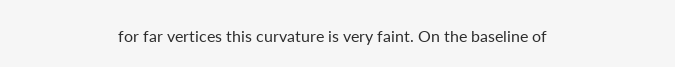for far vertices this curvature is very faint. On the baseline of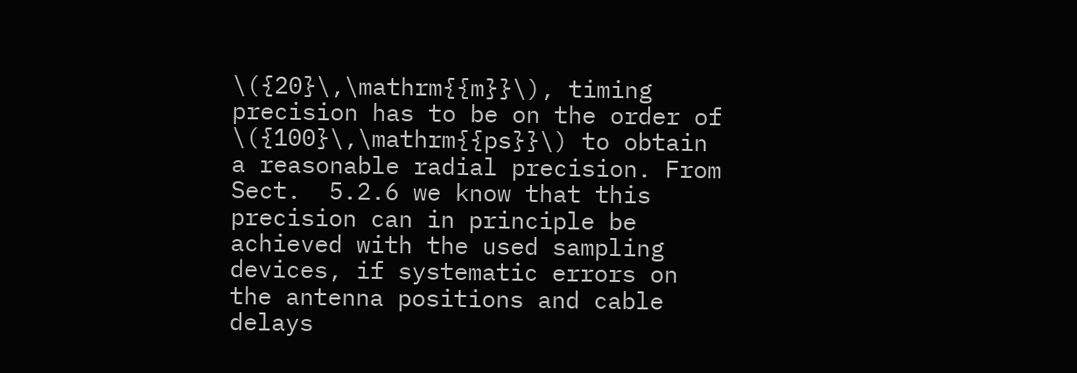\({20}\,\mathrm{{m}}\), timing precision has to be on the order of \({100}\,\mathrm{{ps}}\) to obtain a reasonable radial precision. From Sect.  5.2.6 we know that this precision can in principle be achieved with the used sampling devices, if systematic errors on the antenna positions and cable delays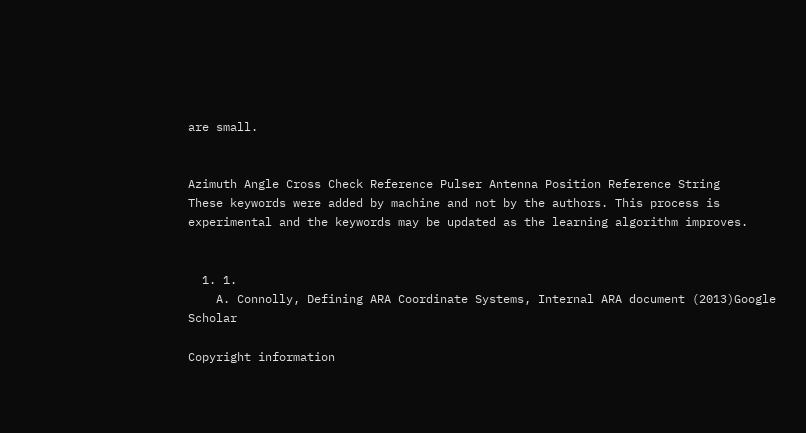are small.


Azimuth Angle Cross Check Reference Pulser Antenna Position Reference String
These keywords were added by machine and not by the authors. This process is experimental and the keywords may be updated as the learning algorithm improves.


  1. 1.
    A. Connolly, Defining ARA Coordinate Systems, Internal ARA document (2013)Google Scholar

Copyright information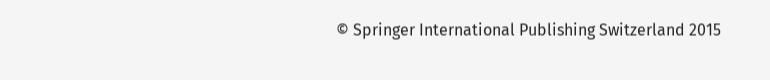© Springer International Publishing Switzerland 2015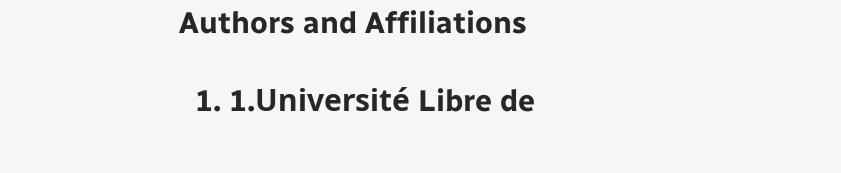Authors and Affiliations

  1. 1.Université Libre de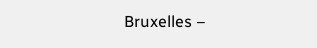Bruxelles –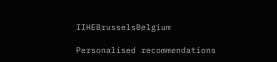IIHEBrusselsBelgium

Personalised recommendations